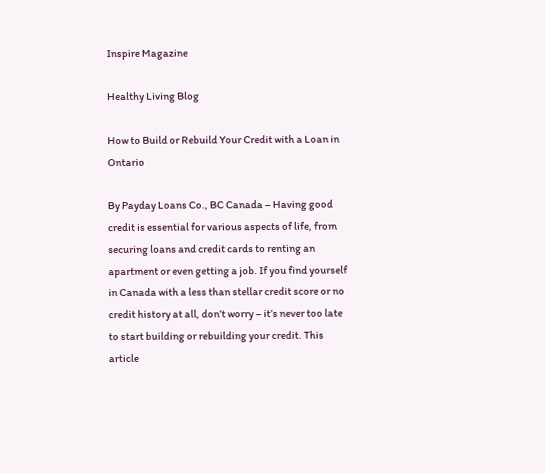Inspire Magazine

Healthy Living Blog

How to Build or Rebuild Your Credit with a Loan in Ontario

By Payday Loans Co., BC Canada – Having good credit is essential for various aspects of life, from securing loans and credit cards to renting an apartment or even getting a job. If you find yourself in Canada with a less than stellar credit score or no credit history at all, don’t worry – it’s never too late to start building or rebuilding your credit. This article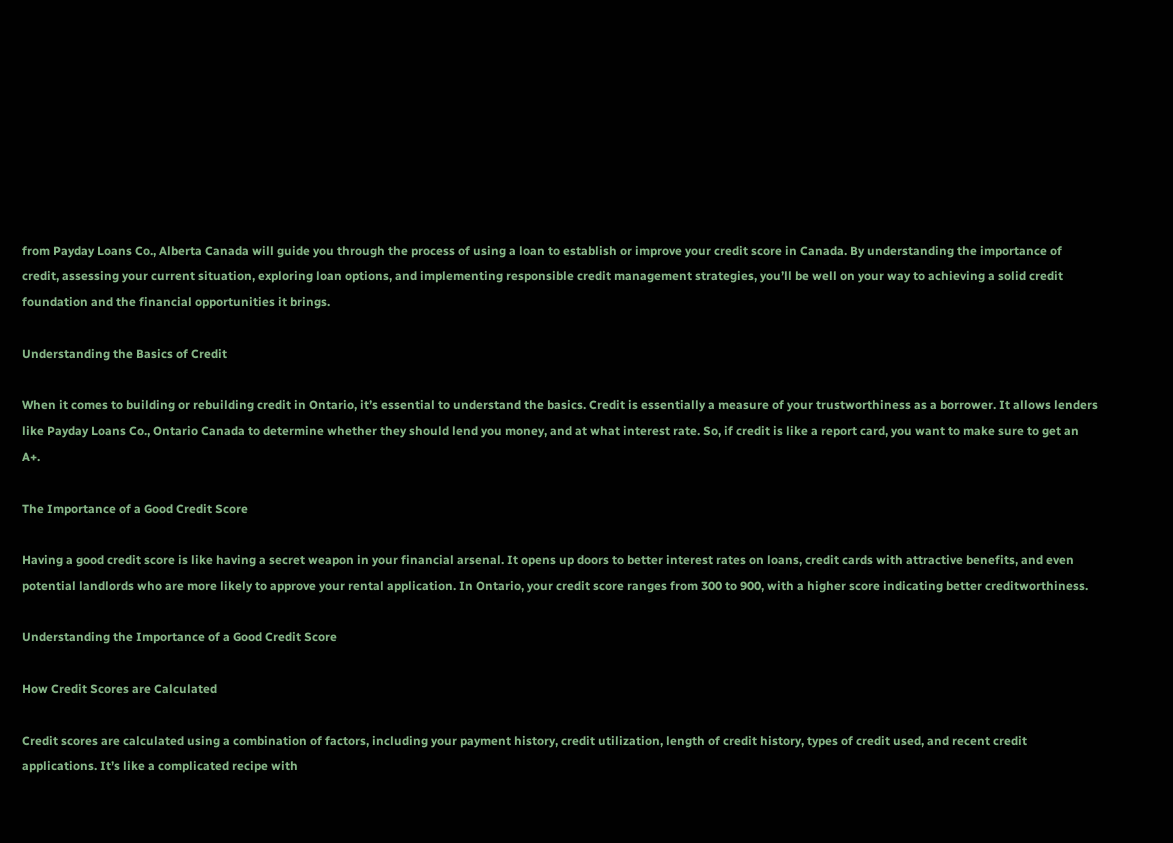from Payday Loans Co., Alberta Canada will guide you through the process of using a loan to establish or improve your credit score in Canada. By understanding the importance of credit, assessing your current situation, exploring loan options, and implementing responsible credit management strategies, you’ll be well on your way to achieving a solid credit foundation and the financial opportunities it brings.

Understanding the Basics of Credit

When it comes to building or rebuilding credit in Ontario, it’s essential to understand the basics. Credit is essentially a measure of your trustworthiness as a borrower. It allows lenders like Payday Loans Co., Ontario Canada to determine whether they should lend you money, and at what interest rate. So, if credit is like a report card, you want to make sure to get an A+.

The Importance of a Good Credit Score

Having a good credit score is like having a secret weapon in your financial arsenal. It opens up doors to better interest rates on loans, credit cards with attractive benefits, and even potential landlords who are more likely to approve your rental application. In Ontario, your credit score ranges from 300 to 900, with a higher score indicating better creditworthiness.

Understanding the Importance of a Good Credit Score

How Credit Scores are Calculated

Credit scores are calculated using a combination of factors, including your payment history, credit utilization, length of credit history, types of credit used, and recent credit applications. It’s like a complicated recipe with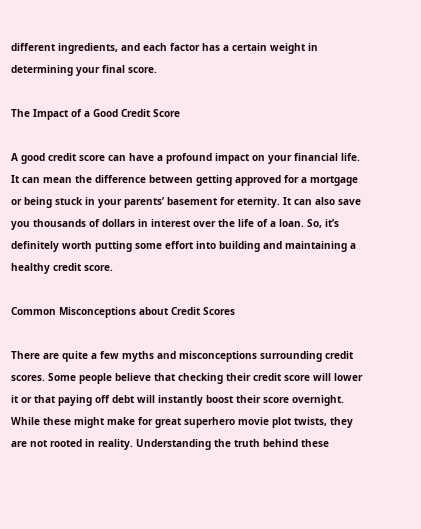different ingredients, and each factor has a certain weight in determining your final score.

The Impact of a Good Credit Score

A good credit score can have a profound impact on your financial life. It can mean the difference between getting approved for a mortgage or being stuck in your parents’ basement for eternity. It can also save you thousands of dollars in interest over the life of a loan. So, it’s definitely worth putting some effort into building and maintaining a healthy credit score.

Common Misconceptions about Credit Scores

There are quite a few myths and misconceptions surrounding credit scores. Some people believe that checking their credit score will lower it or that paying off debt will instantly boost their score overnight. While these might make for great superhero movie plot twists, they are not rooted in reality. Understanding the truth behind these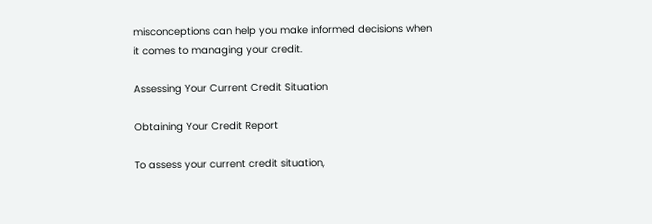misconceptions can help you make informed decisions when it comes to managing your credit.

Assessing Your Current Credit Situation

Obtaining Your Credit Report

To assess your current credit situation,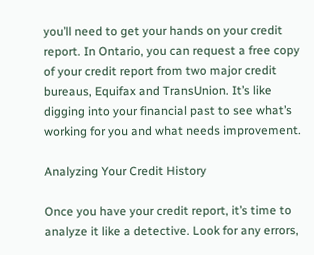you’ll need to get your hands on your credit report. In Ontario, you can request a free copy of your credit report from two major credit bureaus, Equifax and TransUnion. It’s like digging into your financial past to see what’s working for you and what needs improvement.

Analyzing Your Credit History

Once you have your credit report, it’s time to analyze it like a detective. Look for any errors,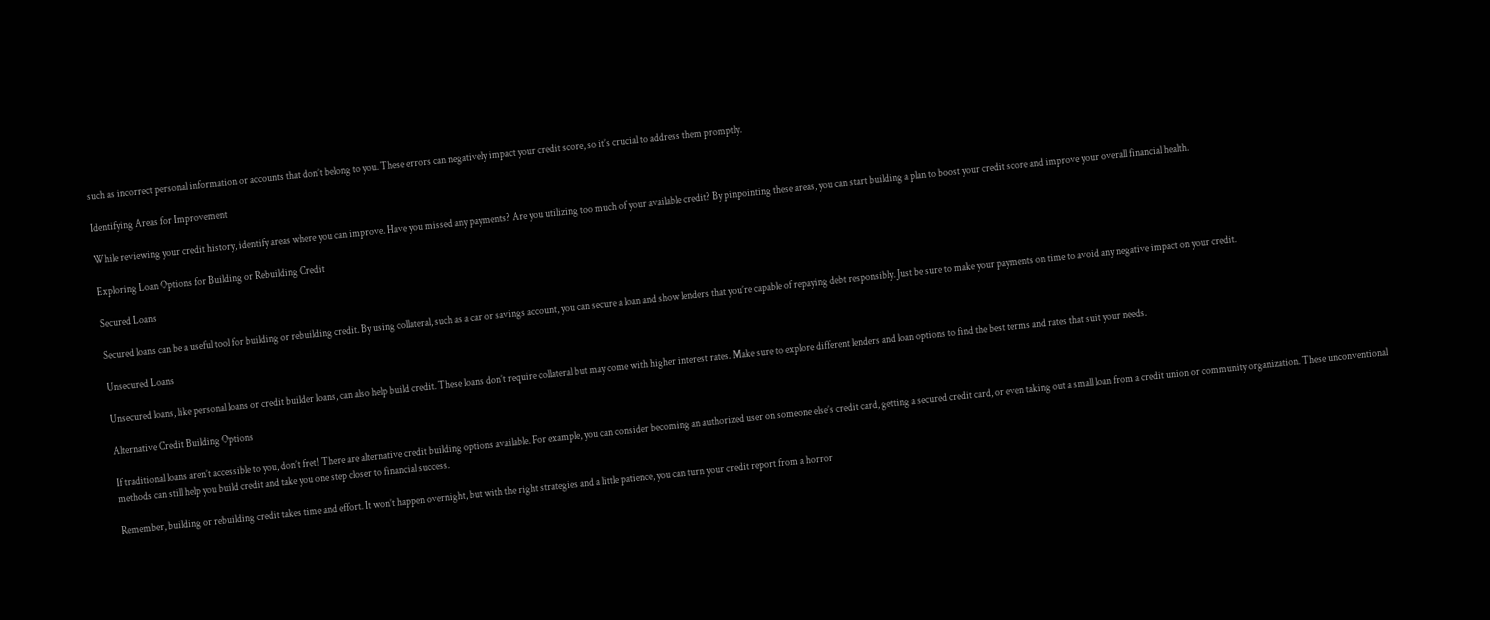such as incorrect personal information or accounts that don’t belong to you. These errors can negatively impact your credit score, so it’s crucial to address them promptly.

Identifying Areas for Improvement

While reviewing your credit history, identify areas where you can improve. Have you missed any payments? Are you utilizing too much of your available credit? By pinpointing these areas, you can start building a plan to boost your credit score and improve your overall financial health.

Exploring Loan Options for Building or Rebuilding Credit

Secured Loans

Secured loans can be a useful tool for building or rebuilding credit. By using collateral, such as a car or savings account, you can secure a loan and show lenders that you’re capable of repaying debt responsibly. Just be sure to make your payments on time to avoid any negative impact on your credit.

Unsecured Loans

Unsecured loans, like personal loans or credit builder loans, can also help build credit. These loans don’t require collateral but may come with higher interest rates. Make sure to explore different lenders and loan options to find the best terms and rates that suit your needs.

Alternative Credit Building Options

If traditional loans aren’t accessible to you, don’t fret! There are alternative credit building options available. For example, you can consider becoming an authorized user on someone else’s credit card, getting a secured credit card, or even taking out a small loan from a credit union or community organization. These unconventional methods can still help you build credit and take you one step closer to financial success.

Remember, building or rebuilding credit takes time and effort. It won’t happen overnight, but with the right strategies and a little patience, you can turn your credit report from a horror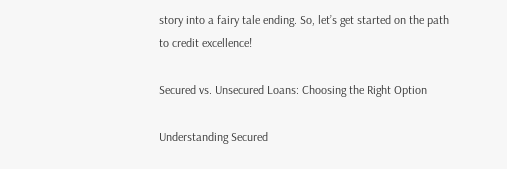story into a fairy tale ending. So, let’s get started on the path to credit excellence!

Secured vs. Unsecured Loans: Choosing the Right Option

Understanding Secured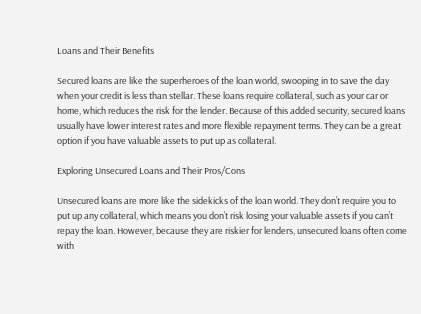Loans and Their Benefits

Secured loans are like the superheroes of the loan world, swooping in to save the day when your credit is less than stellar. These loans require collateral, such as your car or home, which reduces the risk for the lender. Because of this added security, secured loans usually have lower interest rates and more flexible repayment terms. They can be a great option if you have valuable assets to put up as collateral.

Exploring Unsecured Loans and Their Pros/Cons

Unsecured loans are more like the sidekicks of the loan world. They don’t require you to put up any collateral, which means you don’t risk losing your valuable assets if you can’t repay the loan. However, because they are riskier for lenders, unsecured loans often come with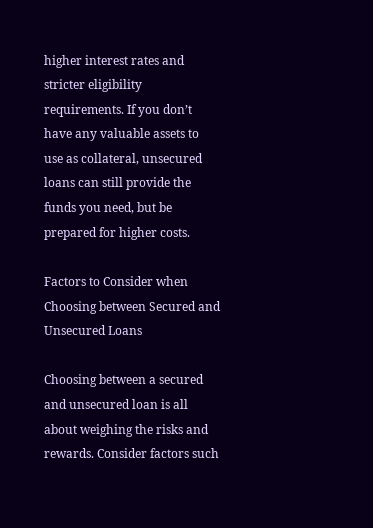higher interest rates and stricter eligibility requirements. If you don’t have any valuable assets to use as collateral, unsecured loans can still provide the funds you need, but be prepared for higher costs.

Factors to Consider when Choosing between Secured and Unsecured Loans

Choosing between a secured and unsecured loan is all about weighing the risks and rewards. Consider factors such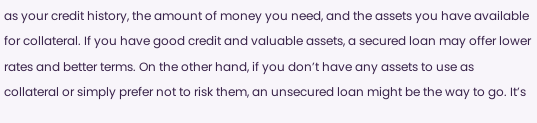as your credit history, the amount of money you need, and the assets you have available for collateral. If you have good credit and valuable assets, a secured loan may offer lower rates and better terms. On the other hand, if you don’t have any assets to use as collateral or simply prefer not to risk them, an unsecured loan might be the way to go. It’s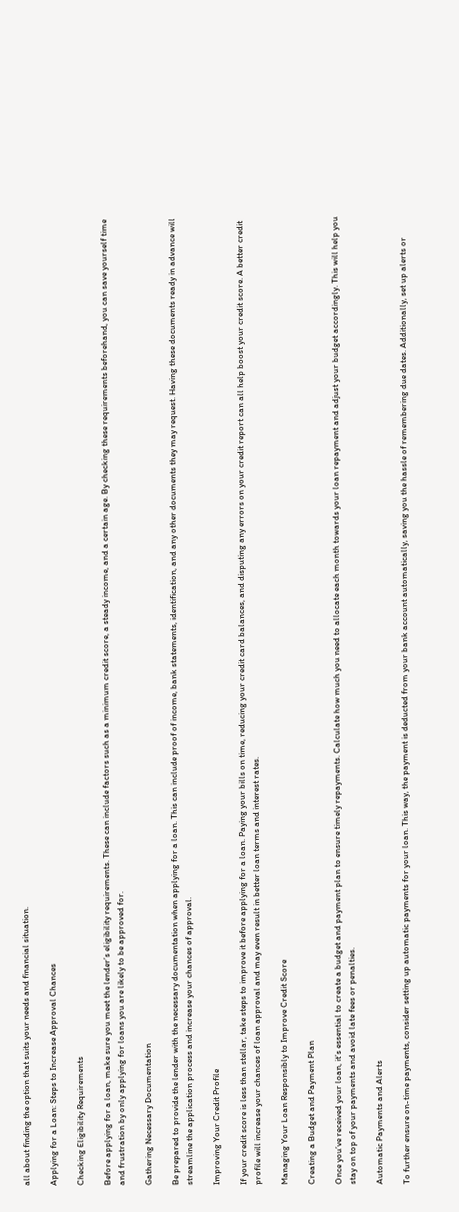all about finding the option that suits your needs and financial situation.

Applying for a Loan: Steps to Increase Approval Chances

Checking Eligibility Requirements

Before applying for a loan, make sure you meet the lender’s eligibility requirements. These can include factors such as a minimum credit score, a steady income, and a certain age. By checking these requirements beforehand, you can save yourself time and frustration by only applying for loans you are likely to be approved for.

Gathering Necessary Documentation

Be prepared to provide the lender with the necessary documentation when applying for a loan. This can include proof of income, bank statements, identification, and any other documents they may request. Having these documents ready in advance will streamline the application process and increase your chances of approval.

Improving Your Credit Profile

If your credit score is less than stellar, take steps to improve it before applying for a loan. Paying your bills on time, reducing your credit card balances, and disputing any errors on your credit report can all help boost your credit score. A better credit profile will increase your chances of loan approval and may even result in better loan terms and interest rates.

Managing Your Loan Responsibly to Improve Credit Score

Creating a Budget and Payment Plan

Once you’ve received your loan, it’s essential to create a budget and payment plan to ensure timely repayments. Calculate how much you need to allocate each month towards your loan repayment and adjust your budget accordingly. This will help you stay on top of your payments and avoid late fees or penalties.

Automatic Payments and Alerts

To further ensure on-time payments, consider setting up automatic payments for your loan. This way, the payment is deducted from your bank account automatically, saving you the hassle of remembering due dates. Additionally, set up alerts or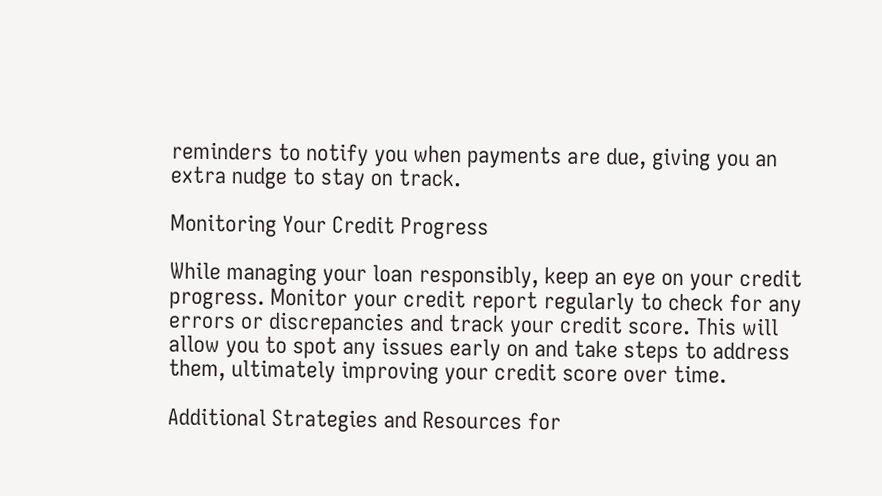reminders to notify you when payments are due, giving you an extra nudge to stay on track.

Monitoring Your Credit Progress

While managing your loan responsibly, keep an eye on your credit progress. Monitor your credit report regularly to check for any errors or discrepancies and track your credit score. This will allow you to spot any issues early on and take steps to address them, ultimately improving your credit score over time.

Additional Strategies and Resources for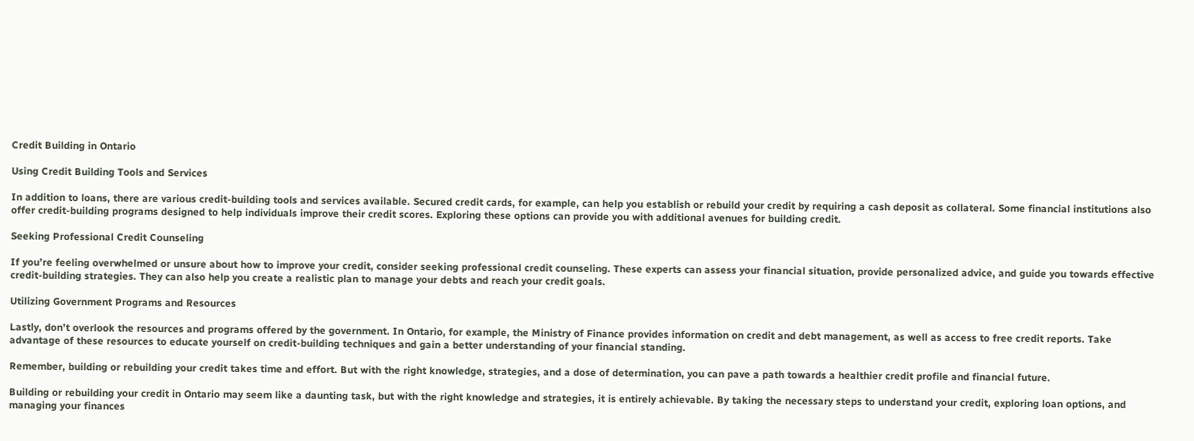Credit Building in Ontario

Using Credit Building Tools and Services

In addition to loans, there are various credit-building tools and services available. Secured credit cards, for example, can help you establish or rebuild your credit by requiring a cash deposit as collateral. Some financial institutions also offer credit-building programs designed to help individuals improve their credit scores. Exploring these options can provide you with additional avenues for building credit.

Seeking Professional Credit Counseling

If you’re feeling overwhelmed or unsure about how to improve your credit, consider seeking professional credit counseling. These experts can assess your financial situation, provide personalized advice, and guide you towards effective credit-building strategies. They can also help you create a realistic plan to manage your debts and reach your credit goals.

Utilizing Government Programs and Resources

Lastly, don’t overlook the resources and programs offered by the government. In Ontario, for example, the Ministry of Finance provides information on credit and debt management, as well as access to free credit reports. Take advantage of these resources to educate yourself on credit-building techniques and gain a better understanding of your financial standing.

Remember, building or rebuilding your credit takes time and effort. But with the right knowledge, strategies, and a dose of determination, you can pave a path towards a healthier credit profile and financial future.

Building or rebuilding your credit in Ontario may seem like a daunting task, but with the right knowledge and strategies, it is entirely achievable. By taking the necessary steps to understand your credit, exploring loan options, and managing your finances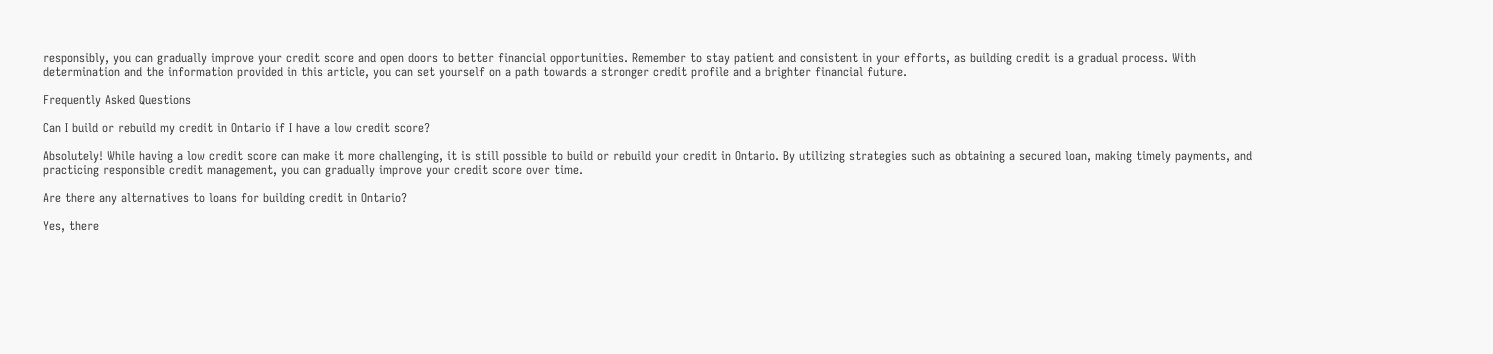responsibly, you can gradually improve your credit score and open doors to better financial opportunities. Remember to stay patient and consistent in your efforts, as building credit is a gradual process. With determination and the information provided in this article, you can set yourself on a path towards a stronger credit profile and a brighter financial future.

Frequently Asked Questions

Can I build or rebuild my credit in Ontario if I have a low credit score?

Absolutely! While having a low credit score can make it more challenging, it is still possible to build or rebuild your credit in Ontario. By utilizing strategies such as obtaining a secured loan, making timely payments, and practicing responsible credit management, you can gradually improve your credit score over time.

Are there any alternatives to loans for building credit in Ontario?

Yes, there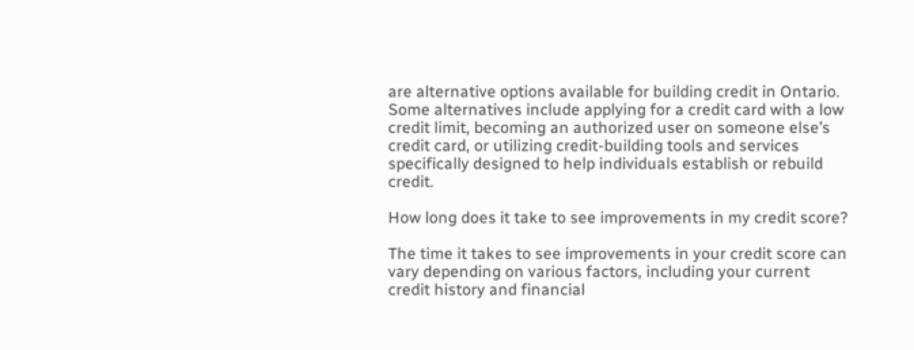are alternative options available for building credit in Ontario. Some alternatives include applying for a credit card with a low credit limit, becoming an authorized user on someone else’s credit card, or utilizing credit-building tools and services specifically designed to help individuals establish or rebuild credit.

How long does it take to see improvements in my credit score?

The time it takes to see improvements in your credit score can vary depending on various factors, including your current credit history and financial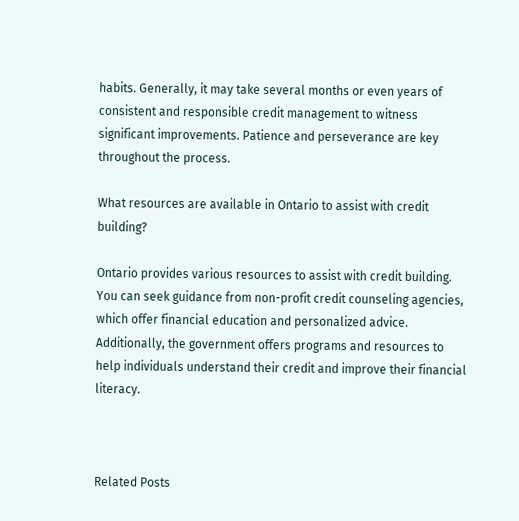habits. Generally, it may take several months or even years of consistent and responsible credit management to witness significant improvements. Patience and perseverance are key throughout the process.

What resources are available in Ontario to assist with credit building?

Ontario provides various resources to assist with credit building. You can seek guidance from non-profit credit counseling agencies, which offer financial education and personalized advice. Additionally, the government offers programs and resources to help individuals understand their credit and improve their financial literacy.



Related Posts